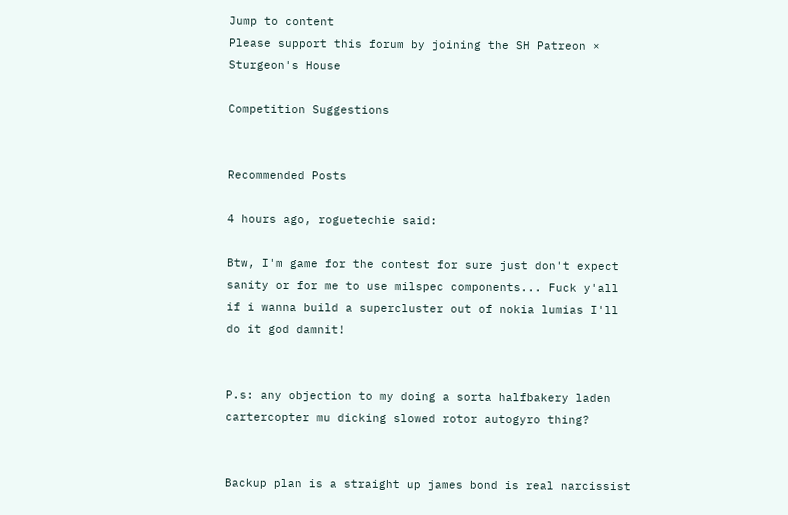Jump to content
Please support this forum by joining the SH Patreon ×
Sturgeon's House

Competition Suggestions


Recommended Posts

4 hours ago, roguetechie said:

Btw, I'm game for the contest for sure just don't expect sanity or for me to use milspec components... Fuck y'all if i wanna build a supercluster out of nokia lumias I'll do it god damnit!


P.s: any objection to my doing a sorta halfbakery laden cartercopter mu dicking slowed rotor autogyro thing?


Backup plan is a straight up james bond is real narcissist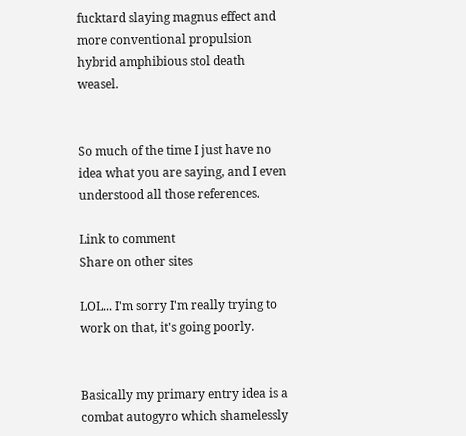fucktard slaying magnus effect and more conventional propulsion hybrid amphibious stol death weasel.


So much of the time I just have no idea what you are saying, and I even understood all those references.

Link to comment
Share on other sites

LOL... I'm sorry I'm really trying to work on that, it's going poorly.


Basically my primary entry idea is a combat autogyro which shamelessly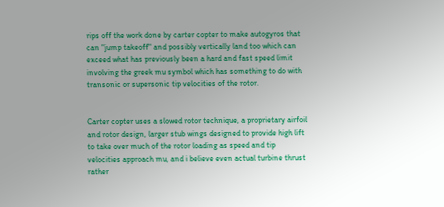rips off the work done by carter copter to make autogyros that can "jump takeoff" and possibly vertically land too which can exceed what has previously been a hard and fast speed limit involving the greek mu symbol which has something to do with transonic or supersonic tip velocities of the rotor.


Carter copter uses a slowed rotor technique, a proprietary airfoil and rotor design, larger stub wings designed to provide high lift to take over much of the rotor loading as speed and tip velocities approach mu, and i believe even actual turbine thrust rather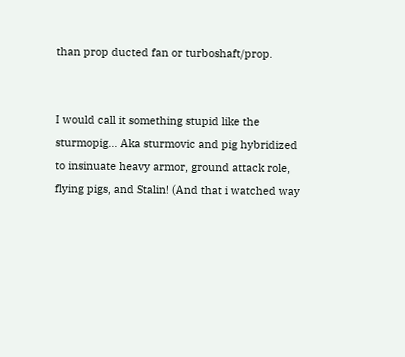than prop ducted fan or turboshaft/prop.


I would call it something stupid like the sturmopig... Aka sturmovic and pig hybridized to insinuate heavy armor, ground attack role, flying pigs, and Stalin! (And that i watched way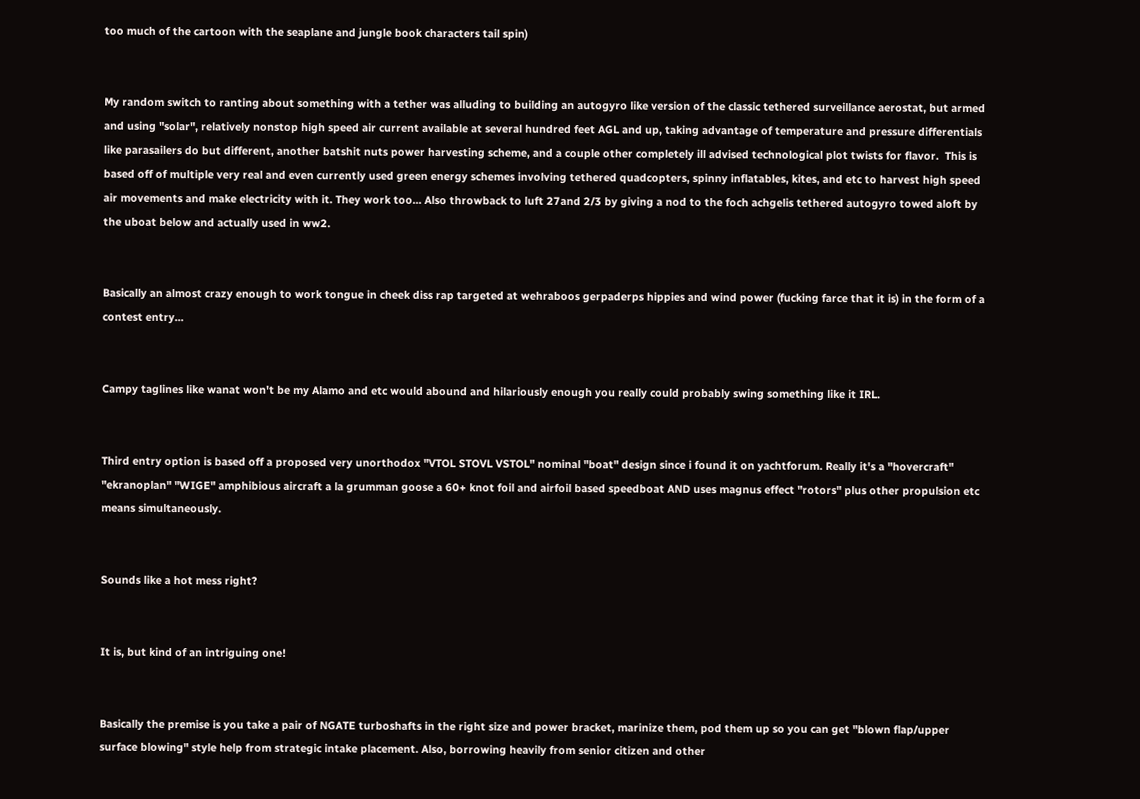too much of the cartoon with the seaplane and jungle book characters tail spin)


My random switch to ranting about something with a tether was alluding to building an autogyro like version of the classic tethered surveillance aerostat, but armed and using "solar", relatively nonstop high speed air current available at several hundred feet AGL and up, taking advantage of temperature and pressure differentials like parasailers do but different, another batshit nuts power harvesting scheme, and a couple other completely ill advised technological plot twists for flavor.  This is based off of multiple very real and even currently used green energy schemes involving tethered quadcopters, spinny inflatables, kites, and etc to harvest high speed air movements and make electricity with it. They work too... Also throwback to luft 27and 2/3 by giving a nod to the foch achgelis tethered autogyro towed aloft by the uboat below and actually used in ww2.


Basically an almost crazy enough to work tongue in cheek diss rap targeted at wehraboos gerpaderps hippies and wind power (fucking farce that it is) in the form of a contest entry...


Campy taglines like wanat won't be my Alamo and etc would abound and hilariously enough you really could probably swing something like it IRL.


Third entry option is based off a proposed very unorthodox "VTOL STOVL VSTOL" nominal "boat" design since i found it on yachtforum. Really it's a "hovercraft" "ekranoplan" "WIGE" amphibious aircraft a la grumman goose a 60+ knot foil and airfoil based speedboat AND uses magnus effect "rotors" plus other propulsion etc means simultaneously.


Sounds like a hot mess right?


It is, but kind of an intriguing one!


Basically the premise is you take a pair of NGATE turboshafts in the right size and power bracket, marinize them, pod them up so you can get "blown flap/upper surface blowing" style help from strategic intake placement. Also, borrowing heavily from senior citizen and other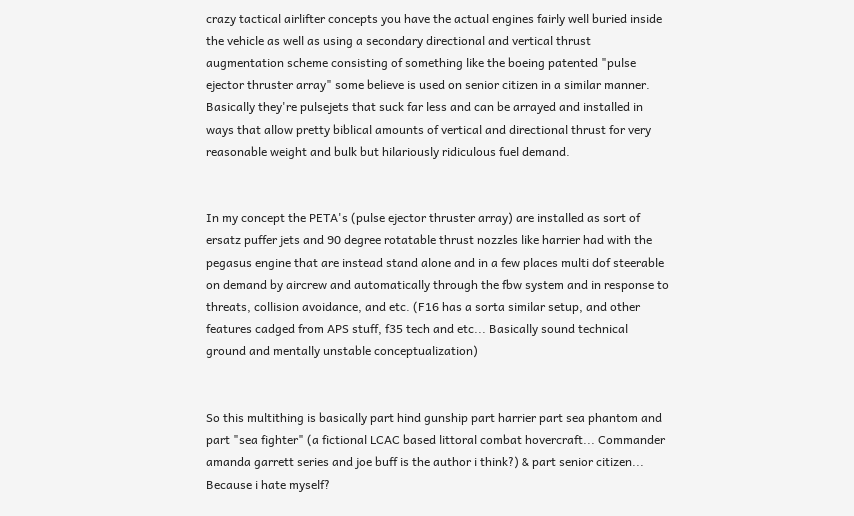crazy tactical airlifter concepts you have the actual engines fairly well buried inside the vehicle as well as using a secondary directional and vertical thrust augmentation scheme consisting of something like the boeing patented "pulse ejector thruster array" some believe is used on senior citizen in a similar manner.  Basically they're pulsejets that suck far less and can be arrayed and installed in ways that allow pretty biblical amounts of vertical and directional thrust for very reasonable weight and bulk but hilariously ridiculous fuel demand.


In my concept the PETA's (pulse ejector thruster array) are installed as sort of ersatz puffer jets and 90 degree rotatable thrust nozzles like harrier had with the pegasus engine that are instead stand alone and in a few places multi dof steerable on demand by aircrew and automatically through the fbw system and in response to threats, collision avoidance, and etc. (F16 has a sorta similar setup, and other features cadged from APS stuff, f35 tech and etc... Basically sound technical ground and mentally unstable conceptualization)


So this multithing is basically part hind gunship part harrier part sea phantom and part "sea fighter" (a fictional LCAC based littoral combat hovercraft... Commander amanda garrett series and joe buff is the author i think?) & part senior citizen... Because i hate myself?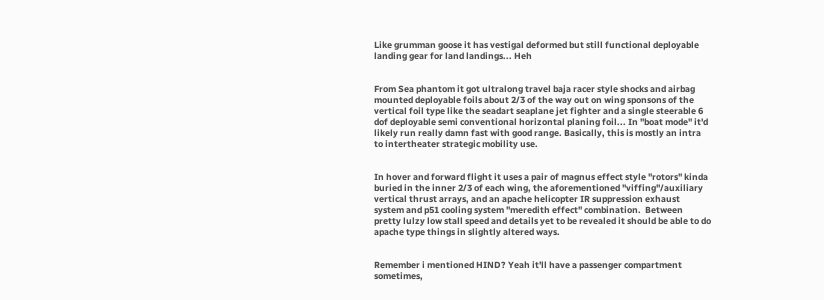Like grumman goose it has vestigal deformed but still functional deployable landing gear for land landings... Heh


From Sea phantom it got ultralong travel baja racer style shocks and airbag mounted deployable foils about 2/3 of the way out on wing sponsons of the vertical foil type like the seadart seaplane jet fighter and a single steerable 6 dof deployable semi conventional horizontal planing foil... In "boat mode" it'd likely run really damn fast with good range. Basically, this is mostly an intra to intertheater strategic mobility use.


In hover and forward flight it uses a pair of magnus effect style "rotors" kinda buried in the inner 2/3 of each wing, the aforementioned "viffing"/auxiliary vertical thrust arrays, and an apache helicopter IR suppression exhaust system and p51 cooling system "meredith effect" combination.  Between pretty lulzy low stall speed and details yet to be revealed it should be able to do apache type things in slightly altered ways.


Remember i mentioned HIND? Yeah it'll have a passenger compartment sometimes,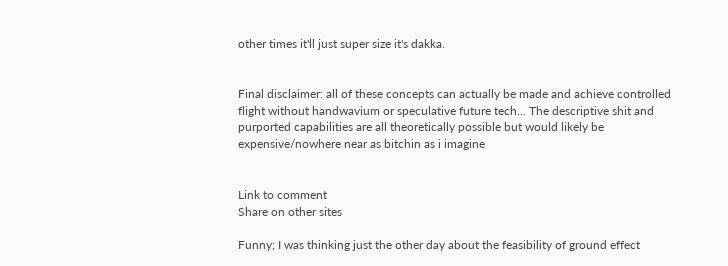other times it'll just super size it's dakka.


Final disclaimer: all of these concepts can actually be made and achieve controlled flight without handwavium or speculative future tech... The descriptive shit and purported capabilities are all theoretically possible but would likely be expensive/nowhere near as bitchin as i imagine


Link to comment
Share on other sites

Funny; I was thinking just the other day about the feasibility of ground effect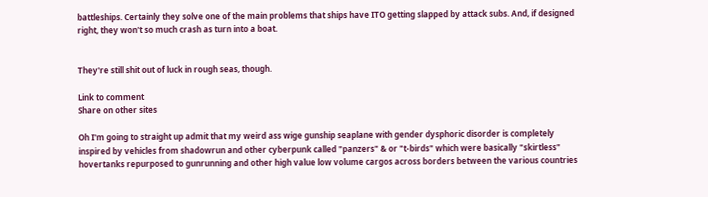battleships. Certainly they solve one of the main problems that ships have ITO getting slapped by attack subs. And, if designed right, they won't so much crash as turn into a boat.


They're still shit out of luck in rough seas, though.

Link to comment
Share on other sites

Oh I'm going to straight up admit that my weird ass wige gunship seaplane with gender dysphoric disorder is completely inspired by vehicles from shadowrun and other cyberpunk called "panzers" & or "t-birds" which were basically "skirtless" hovertanks repurposed to gunrunning and other high value low volume cargos across borders between the various countries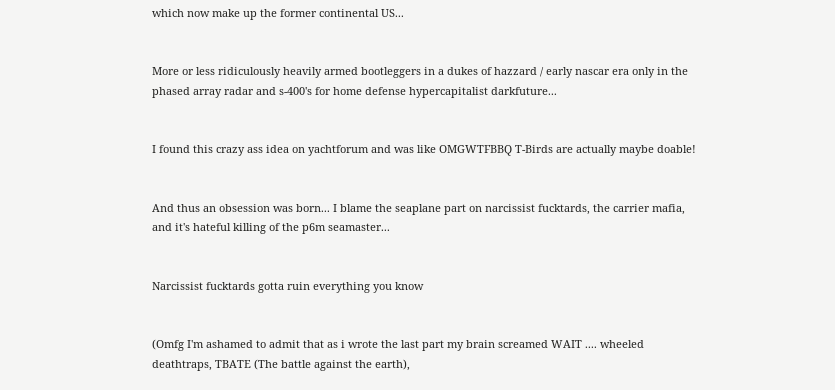which now make up the former continental US...


More or less ridiculously heavily armed bootleggers in a dukes of hazzard / early nascar era only in the phased array radar and s-400's for home defense hypercapitalist darkfuture...


I found this crazy ass idea on yachtforum and was like OMGWTFBBQ T-Birds are actually maybe doable!


And thus an obsession was born... I blame the seaplane part on narcissist fucktards, the carrier mafia, and it's hateful killing of the p6m seamaster...


Narcissist fucktards gotta ruin everything you know


(Omfg I'm ashamed to admit that as i wrote the last part my brain screamed WAIT .... wheeled deathtraps, TBATE (The battle against the earth),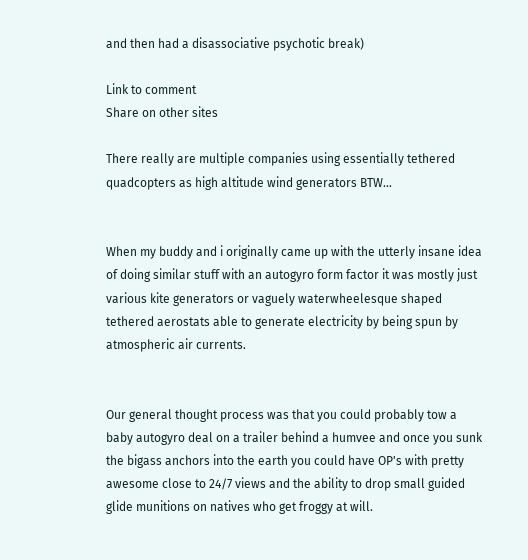and then had a disassociative psychotic break)

Link to comment
Share on other sites

There really are multiple companies using essentially tethered quadcopters as high altitude wind generators BTW...


When my buddy and i originally came up with the utterly insane idea of doing similar stuff with an autogyro form factor it was mostly just various kite generators or vaguely waterwheelesque shaped tethered aerostats able to generate electricity by being spun by atmospheric air currents.


Our general thought process was that you could probably tow a baby autogyro deal on a trailer behind a humvee and once you sunk the bigass anchors into the earth you could have OP's with pretty awesome close to 24/7 views and the ability to drop small guided glide munitions on natives who get froggy at will.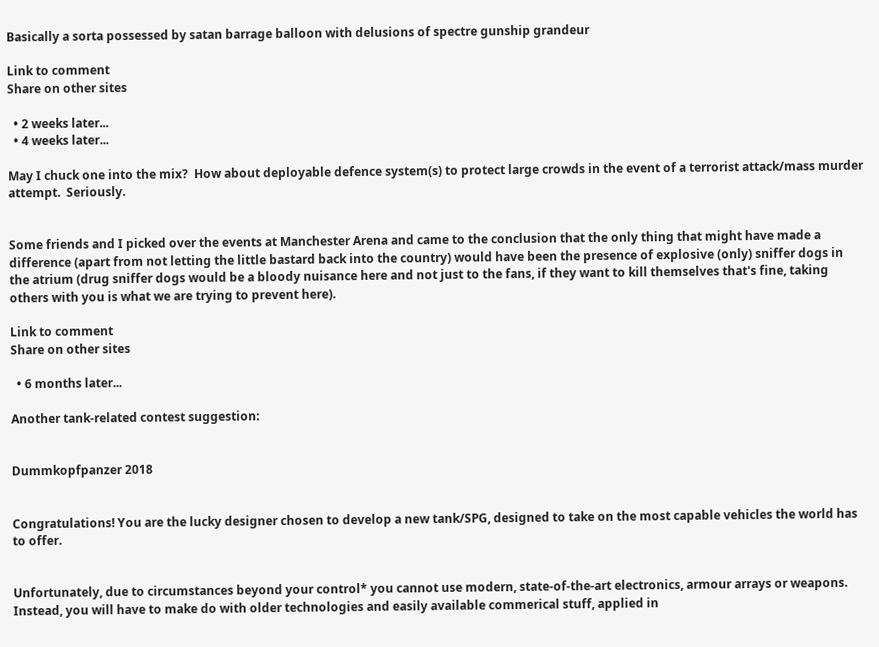Basically a sorta possessed by satan barrage balloon with delusions of spectre gunship grandeur

Link to comment
Share on other sites

  • 2 weeks later...
  • 4 weeks later...

May I chuck one into the mix?  How about deployable defence system(s) to protect large crowds in the event of a terrorist attack/mass murder attempt.  Seriously.


Some friends and I picked over the events at Manchester Arena and came to the conclusion that the only thing that might have made a difference (apart from not letting the little bastard back into the country) would have been the presence of explosive (only) sniffer dogs in the atrium (drug sniffer dogs would be a bloody nuisance here and not just to the fans, if they want to kill themselves that's fine, taking others with you is what we are trying to prevent here).

Link to comment
Share on other sites

  • 6 months later...

Another tank-related contest suggestion:


Dummkopfpanzer 2018


Congratulations! You are the lucky designer chosen to develop a new tank/SPG, designed to take on the most capable vehicles the world has to offer.


Unfortunately, due to circumstances beyond your control* you cannot use modern, state-of-the-art electronics, armour arrays or weapons. Instead, you will have to make do with older technologies and easily available commerical stuff, applied in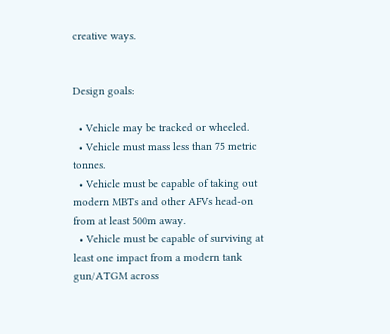creative ways.


Design goals:

  • Vehicle may be tracked or wheeled.
  • Vehicle must mass less than 75 metric tonnes.
  • Vehicle must be capable of taking out modern MBTs and other AFVs head-on from at least 500m away.
  • Vehicle must be capable of surviving at least one impact from a modern tank gun/ATGM across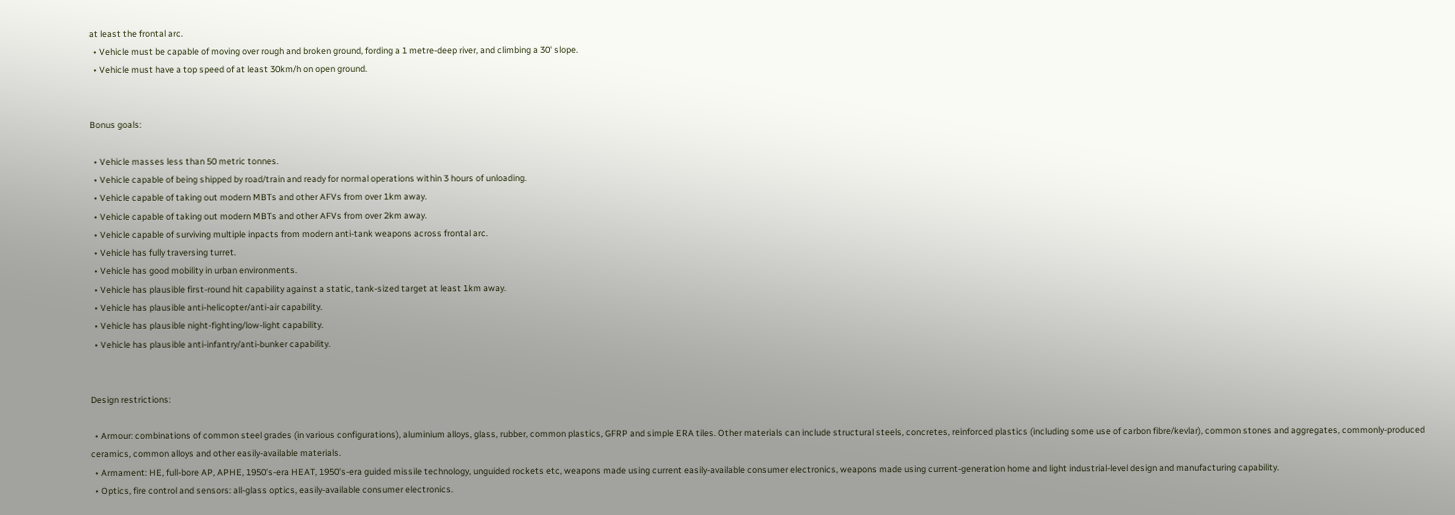at least the frontal arc.
  • Vehicle must be capable of moving over rough and broken ground, fording a 1 metre-deep river, and climbing a 30' slope.
  • Vehicle must have a top speed of at least 30km/h on open ground.


Bonus goals:

  • Vehicle masses less than 50 metric tonnes.
  • Vehicle capable of being shipped by road/train and ready for normal operations within 3 hours of unloading.
  • Vehicle capable of taking out modern MBTs and other AFVs from over 1km away.
  • Vehicle capable of taking out modern MBTs and other AFVs from over 2km away.
  • Vehicle capable of surviving multiple inpacts from modern anti-tank weapons across frontal arc.
  • Vehicle has fully traversing turret.
  • Vehicle has good mobility in urban environments.
  • Vehicle has plausible first-round hit capability against a static, tank-sized target at least 1km away.
  • Vehicle has plausible anti-helicopter/anti-air capability.
  • Vehicle has plausible night-fighting/low-light capability.
  • Vehicle has plausible anti-infantry/anti-bunker capability.


Design restrictions:

  • Armour: combinations of common steel grades (in various configurations), aluminium alloys, glass, rubber, common plastics, GFRP and simple ERA tiles. Other materials can include structural steels, concretes, reinforced plastics (including some use of carbon fibre/kevlar), common stones and aggregates, commonly-produced ceramics, common alloys and other easily-available materials.
  • Armament: HE, full-bore AP, APHE, 1950's-era HEAT, 1950's-era guided missile technology, unguided rockets etc, weapons made using current easily-available consumer electronics, weapons made using current-generation home and light industrial-level design and manufacturing capability.
  • Optics, fire control and sensors: all-glass optics, easily-available consumer electronics.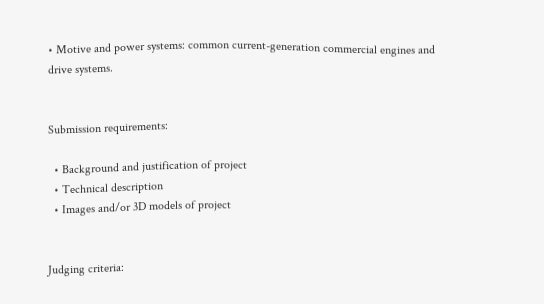• Motive and power systems: common current-generation commercial engines and drive systems.


Submission requirements:

  • Background and justification of project
  • Technical description
  • Images and/or 3D models of project


Judging criteria: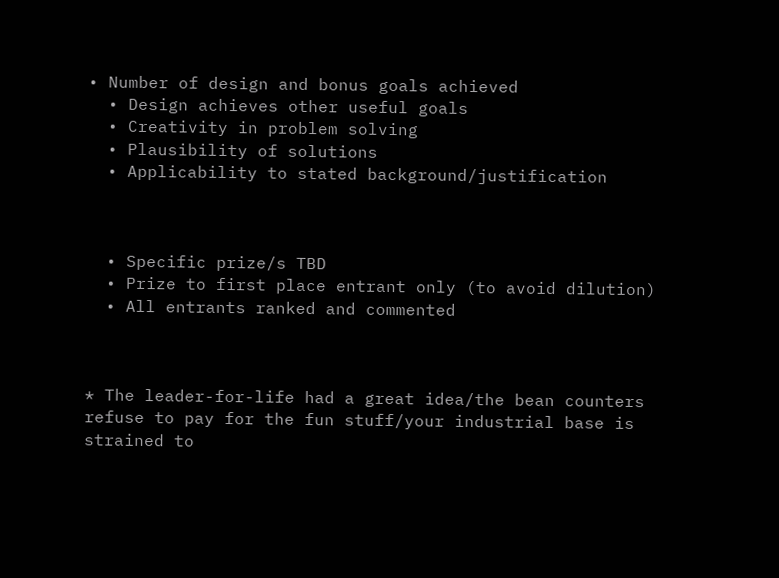• Number of design and bonus goals achieved
  • Design achieves other useful goals
  • Creativity in problem solving
  • Plausibility of solutions
  • Applicability to stated background/justification



  • Specific prize/s TBD
  • Prize to first place entrant only (to avoid dilution)
  • All entrants ranked and commented



* The leader-for-life had a great idea/the bean counters refuse to pay for the fun stuff/your industrial base is strained to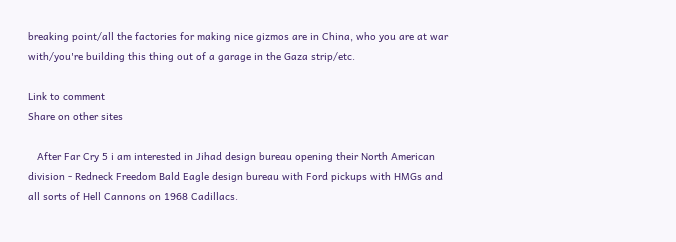breaking point/all the factories for making nice gizmos are in China, who you are at war with/you're building this thing out of a garage in the Gaza strip/etc.

Link to comment
Share on other sites

   After Far Cry 5 i am interested in Jihad design bureau opening their North American division - Redneck Freedom Bald Eagle design bureau with Ford pickups with HMGs and all sorts of Hell Cannons on 1968 Cadillacs.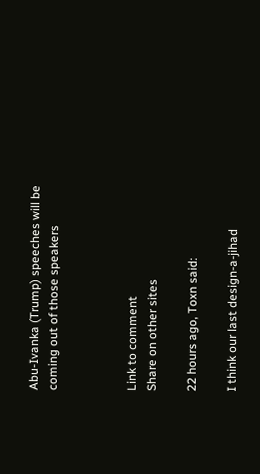Abu-Ivanka (Trump) speeches will be coming out of those speakers



Link to comment
Share on other sites

22 hours ago, Toxn said:

I think our last design-a-jihad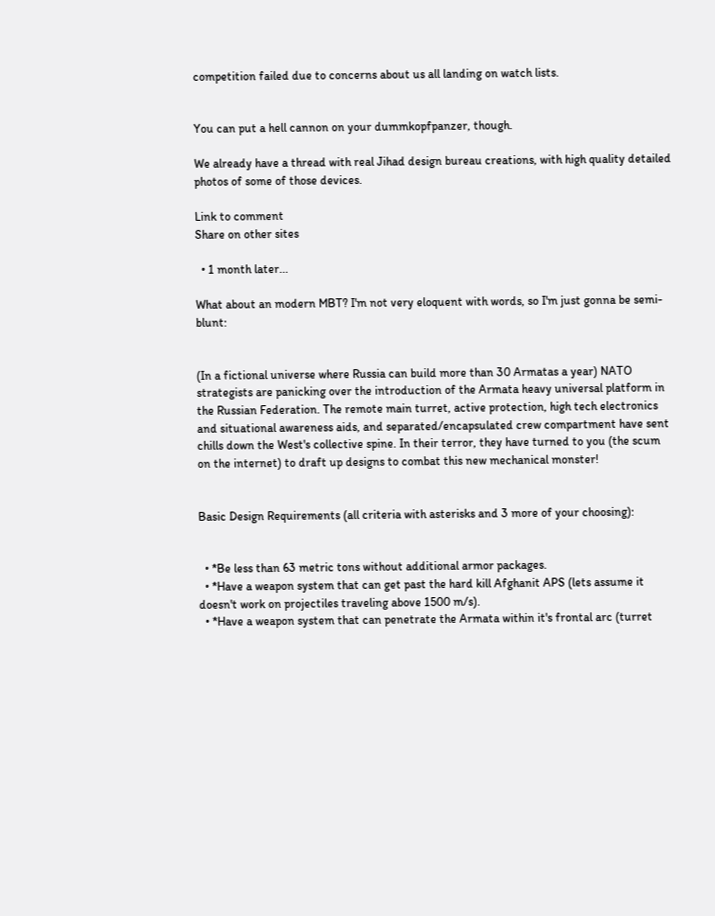competition failed due to concerns about us all landing on watch lists.


You can put a hell cannon on your dummkopfpanzer, though.

We already have a thread with real Jihad design bureau creations, with high quality detailed photos of some of those devices.

Link to comment
Share on other sites

  • 1 month later...

What about an modern MBT? I'm not very eloquent with words, so I'm just gonna be semi-blunt:


(In a fictional universe where Russia can build more than 30 Armatas a year) NATO strategists are panicking over the introduction of the Armata heavy universal platform in the Russian Federation. The remote main turret, active protection, high tech electronics and situational awareness aids, and separated/encapsulated crew compartment have sent chills down the West's collective spine. In their terror, they have turned to you (the scum on the internet) to draft up designs to combat this new mechanical monster!


Basic Design Requirements (all criteria with asterisks and 3 more of your choosing):


  • *Be less than 63 metric tons without additional armor packages.
  • *Have a weapon system that can get past the hard kill Afghanit APS (lets assume it doesn't work on projectiles traveling above 1500 m/s).
  • *Have a weapon system that can penetrate the Armata within it's frontal arc (turret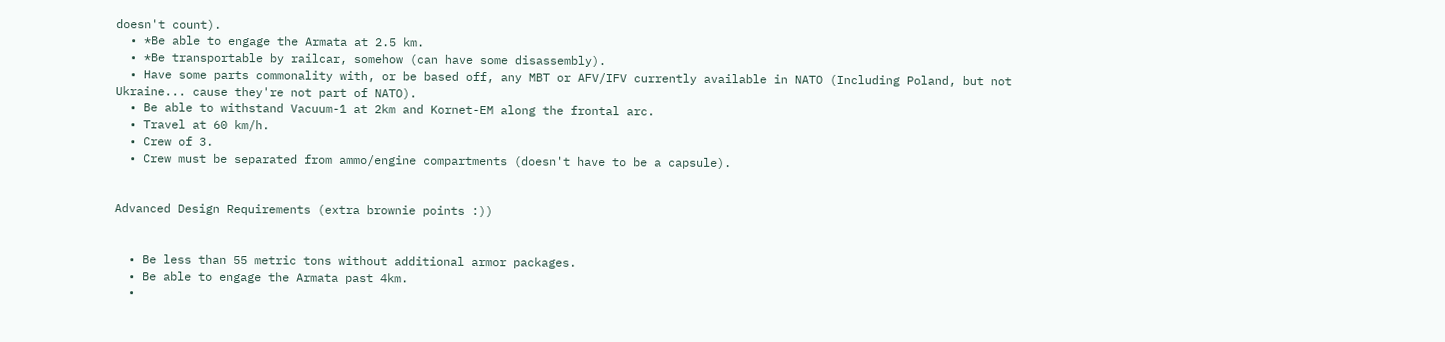doesn't count).
  • *Be able to engage the Armata at 2.5 km.
  • *Be transportable by railcar, somehow (can have some disassembly).
  • Have some parts commonality with, or be based off, any MBT or AFV/IFV currently available in NATO (Including Poland, but not Ukraine... cause they're not part of NATO).
  • Be able to withstand Vacuum-1 at 2km and Kornet-EM along the frontal arc.
  • Travel at 60 km/h.
  • Crew of 3.
  • Crew must be separated from ammo/engine compartments (doesn't have to be a capsule).


Advanced Design Requirements (extra brownie points :))


  • Be less than 55 metric tons without additional armor packages.
  • Be able to engage the Armata past 4km.
  •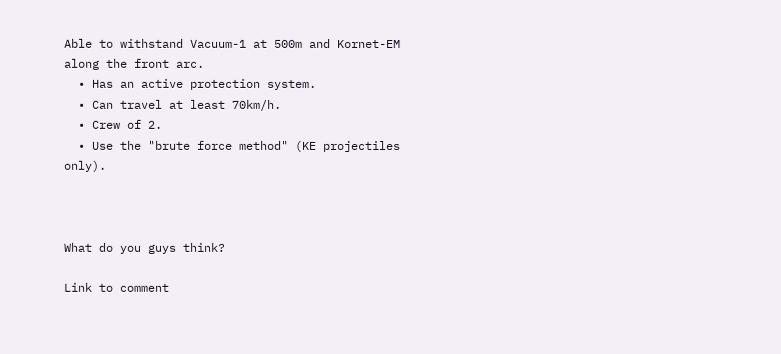Able to withstand Vacuum-1 at 500m and Kornet-EM along the front arc.
  • Has an active protection system.
  • Can travel at least 70km/h.
  • Crew of 2.
  • Use the "brute force method" (KE projectiles only).



What do you guys think?

Link to comment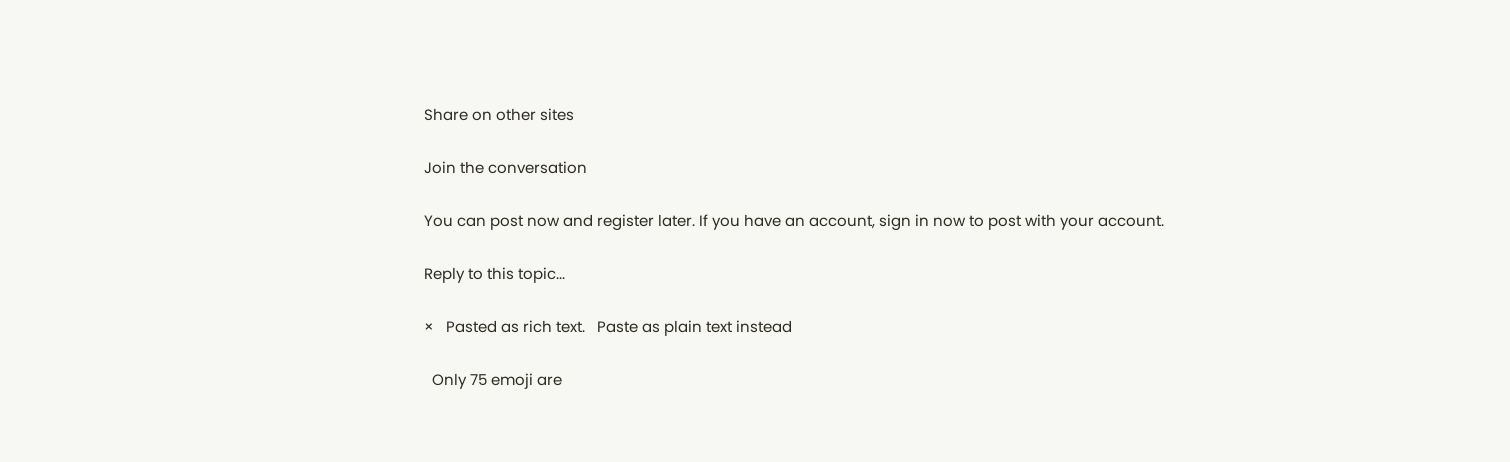Share on other sites

Join the conversation

You can post now and register later. If you have an account, sign in now to post with your account.

Reply to this topic...

×   Pasted as rich text.   Paste as plain text instead

  Only 75 emoji are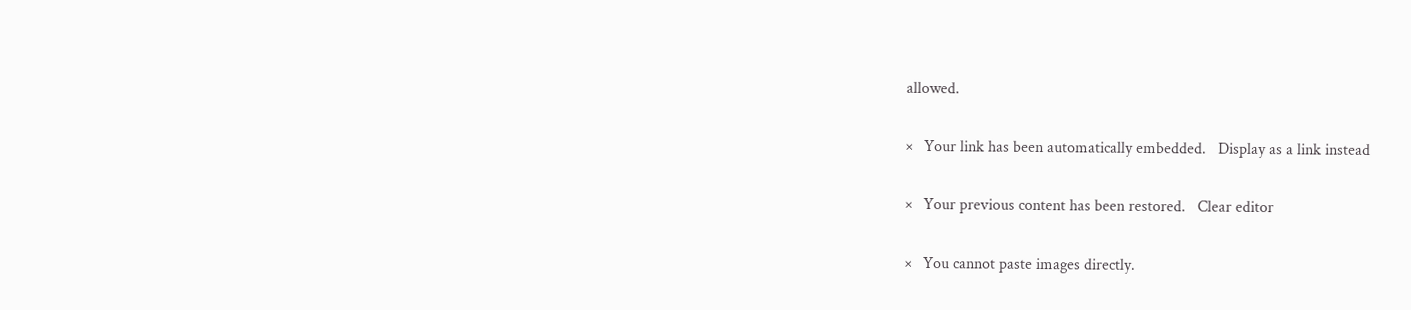allowed.

×   Your link has been automatically embedded.   Display as a link instead

×   Your previous content has been restored.   Clear editor

×   You cannot paste images directly.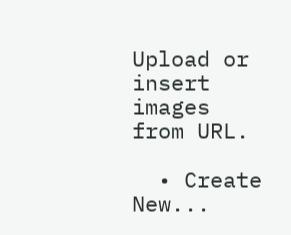Upload or insert images from URL.

  • Create New...